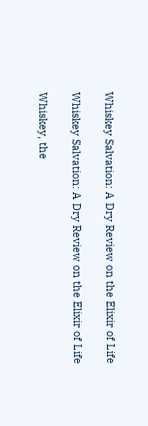Whiskey Salvation: A Dry Review on the Elixir of Life

Whiskey Salvation: A Dry Review on the Elixir of Life

Whiskey, the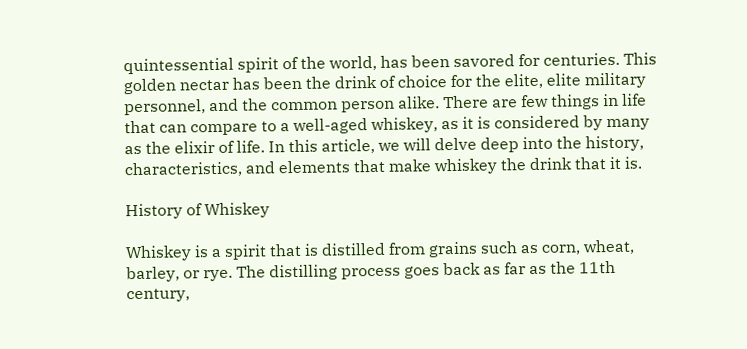quintessential spirit of the world, has been savored for centuries. This golden nectar has been the drink of choice for the elite, elite military personnel, and the common person alike. There are few things in life that can compare to a well-aged whiskey, as it is considered by many as the elixir of life. In this article, we will delve deep into the history, characteristics, and elements that make whiskey the drink that it is.

History of Whiskey

Whiskey is a spirit that is distilled from grains such as corn, wheat, barley, or rye. The distilling process goes back as far as the 11th century,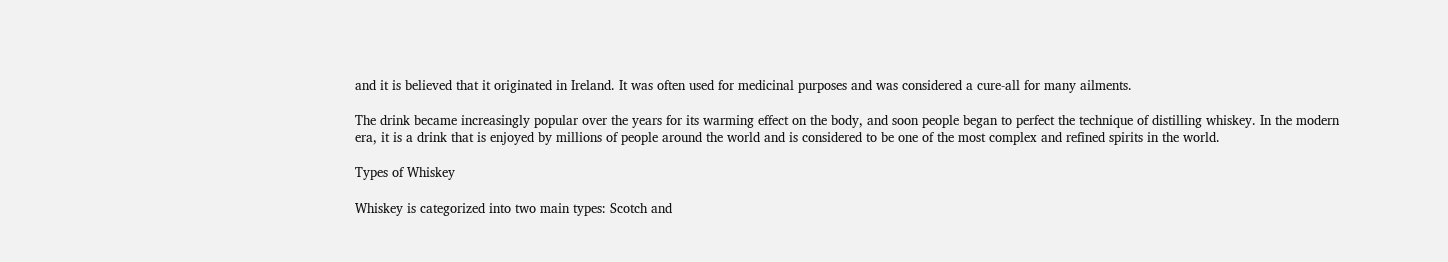and it is believed that it originated in Ireland. It was often used for medicinal purposes and was considered a cure-all for many ailments.

The drink became increasingly popular over the years for its warming effect on the body, and soon people began to perfect the technique of distilling whiskey. In the modern era, it is a drink that is enjoyed by millions of people around the world and is considered to be one of the most complex and refined spirits in the world.

Types of Whiskey

Whiskey is categorized into two main types: Scotch and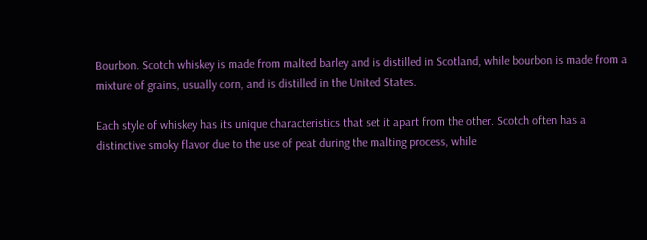Bourbon. Scotch whiskey is made from malted barley and is distilled in Scotland, while bourbon is made from a mixture of grains, usually corn, and is distilled in the United States.

Each style of whiskey has its unique characteristics that set it apart from the other. Scotch often has a distinctive smoky flavor due to the use of peat during the malting process, while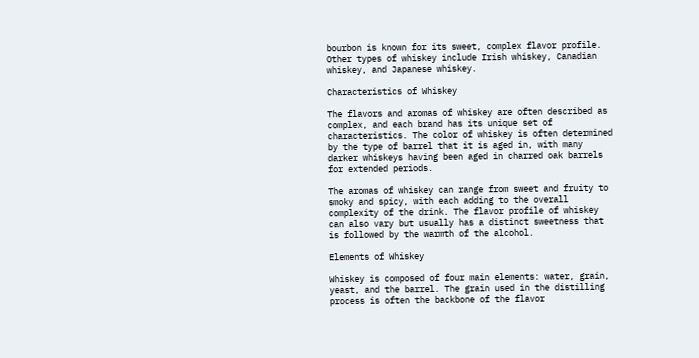bourbon is known for its sweet, complex flavor profile. Other types of whiskey include Irish whiskey, Canadian whiskey, and Japanese whiskey.

Characteristics of Whiskey

The flavors and aromas of whiskey are often described as complex, and each brand has its unique set of characteristics. The color of whiskey is often determined by the type of barrel that it is aged in, with many darker whiskeys having been aged in charred oak barrels for extended periods.

The aromas of whiskey can range from sweet and fruity to smoky and spicy, with each adding to the overall complexity of the drink. The flavor profile of whiskey can also vary but usually has a distinct sweetness that is followed by the warmth of the alcohol.

Elements of Whiskey

Whiskey is composed of four main elements: water, grain, yeast, and the barrel. The grain used in the distilling process is often the backbone of the flavor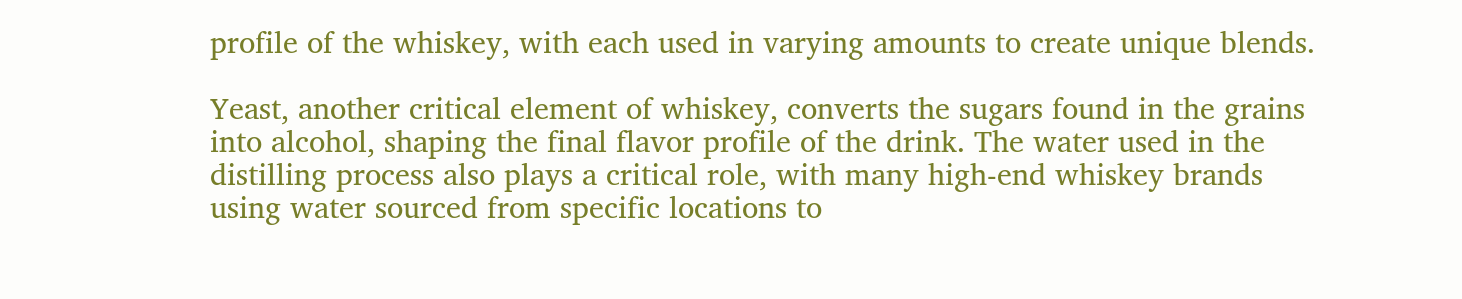profile of the whiskey, with each used in varying amounts to create unique blends.

Yeast, another critical element of whiskey, converts the sugars found in the grains into alcohol, shaping the final flavor profile of the drink. The water used in the distilling process also plays a critical role, with many high-end whiskey brands using water sourced from specific locations to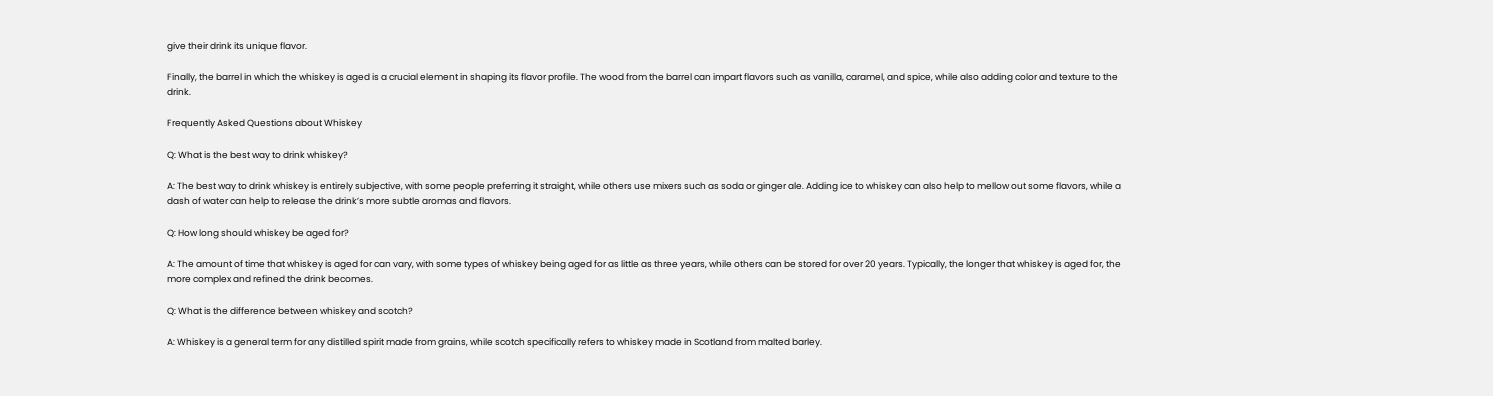give their drink its unique flavor.

Finally, the barrel in which the whiskey is aged is a crucial element in shaping its flavor profile. The wood from the barrel can impart flavors such as vanilla, caramel, and spice, while also adding color and texture to the drink.

Frequently Asked Questions about Whiskey

Q: What is the best way to drink whiskey?

A: The best way to drink whiskey is entirely subjective, with some people preferring it straight, while others use mixers such as soda or ginger ale. Adding ice to whiskey can also help to mellow out some flavors, while a dash of water can help to release the drink’s more subtle aromas and flavors.

Q: How long should whiskey be aged for?

A: The amount of time that whiskey is aged for can vary, with some types of whiskey being aged for as little as three years, while others can be stored for over 20 years. Typically, the longer that whiskey is aged for, the more complex and refined the drink becomes.

Q: What is the difference between whiskey and scotch?

A: Whiskey is a general term for any distilled spirit made from grains, while scotch specifically refers to whiskey made in Scotland from malted barley.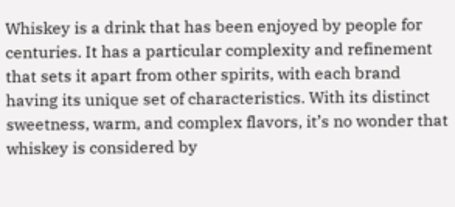Whiskey is a drink that has been enjoyed by people for centuries. It has a particular complexity and refinement that sets it apart from other spirits, with each brand having its unique set of characteristics. With its distinct sweetness, warm, and complex flavors, it’s no wonder that whiskey is considered by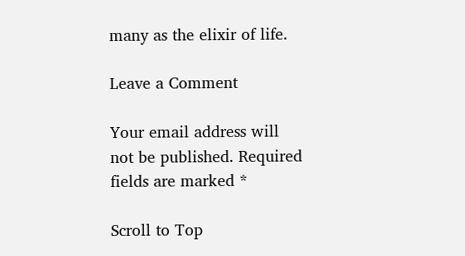many as the elixir of life.

Leave a Comment

Your email address will not be published. Required fields are marked *

Scroll to Top